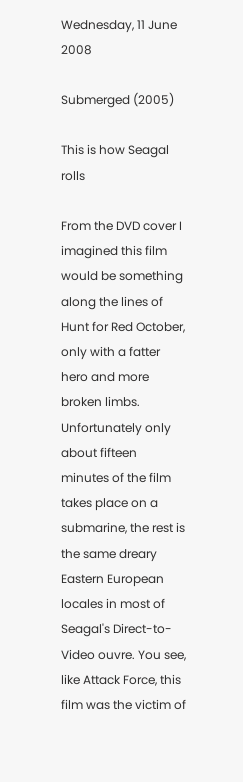Wednesday, 11 June 2008

Submerged (2005)

This is how Seagal rolls

From the DVD cover I imagined this film would be something along the lines of Hunt for Red October, only with a fatter hero and more broken limbs. Unfortunately only about fifteen minutes of the film takes place on a submarine, the rest is the same dreary Eastern European locales in most of Seagal's Direct-to-Video ouvre. You see, like Attack Force, this film was the victim of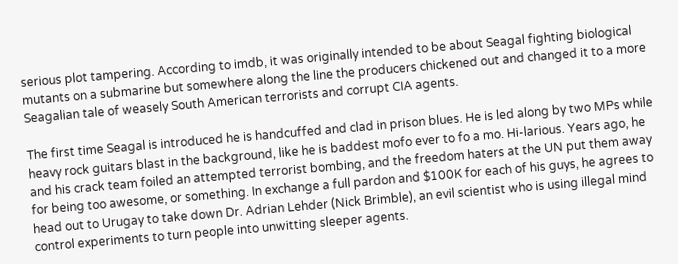serious plot tampering. According to imdb, it was originally intended to be about Seagal fighting biological mutants on a submarine but somewhere along the line the producers chickened out and changed it to a more Seagalian tale of weasely South American terrorists and corrupt CIA agents.

The first time Seagal is introduced he is handcuffed and clad in prison blues. He is led along by two MPs while heavy rock guitars blast in the background, like he is baddest mofo ever to fo a mo. Hi-larious. Years ago, he and his crack team foiled an attempted terrorist bombing, and the freedom haters at the UN put them away for being too awesome, or something. In exchange a full pardon and $100K for each of his guys, he agrees to head out to Urugay to take down Dr. Adrian Lehder (Nick Brimble), an evil scientist who is using illegal mind control experiments to turn people into unwitting sleeper agents.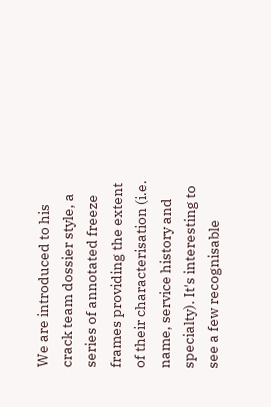We are introduced to his crack team dossier style, a series of annotated freeze frames providing the extent of their characterisation (i.e. name, service history and specialty). It's interesting to see a few recognisable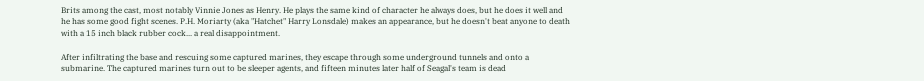Brits among the cast, most notably Vinnie Jones as Henry. He plays the same kind of character he always does, but he does it well and he has some good fight scenes. P.H. Moriarty (aka "Hatchet" Harry Lonsdale) makes an appearance, but he doesn't beat anyone to death with a 15 inch black rubber cock... a real disappointment.

After infiltrating the base and rescuing some captured marines, they escape through some underground tunnels and onto a submarine. The captured marines turn out to be sleeper agents, and fifteen minutes later half of Seagal's team is dead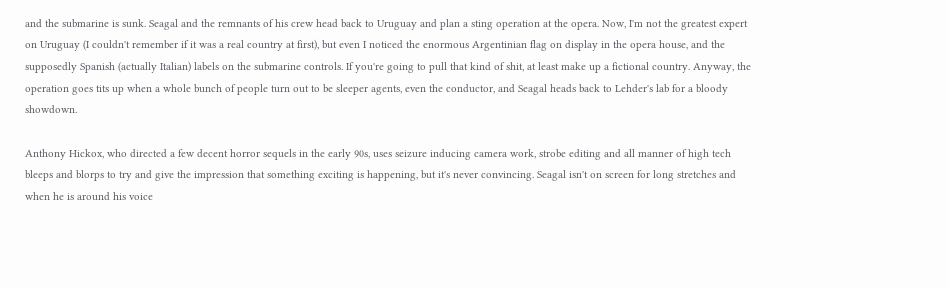and the submarine is sunk. Seagal and the remnants of his crew head back to Uruguay and plan a sting operation at the opera. Now, I'm not the greatest expert on Uruguay (I couldn't remember if it was a real country at first), but even I noticed the enormous Argentinian flag on display in the opera house, and the supposedly Spanish (actually Italian) labels on the submarine controls. If you're going to pull that kind of shit, at least make up a fictional country. Anyway, the operation goes tits up when a whole bunch of people turn out to be sleeper agents, even the conductor, and Seagal heads back to Lehder's lab for a bloody showdown.

Anthony Hickox, who directed a few decent horror sequels in the early 90s, uses seizure inducing camera work, strobe editing and all manner of high tech bleeps and blorps to try and give the impression that something exciting is happening, but it's never convincing. Seagal isn't on screen for long stretches and when he is around his voice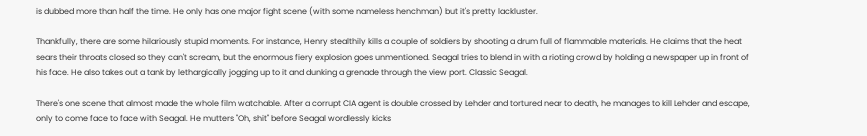is dubbed more than half the time. He only has one major fight scene (with some nameless henchman) but it's pretty lackluster.

Thankfully, there are some hilariously stupid moments. For instance, Henry stealthily kills a couple of soldiers by shooting a drum full of flammable materials. He claims that the heat sears their throats closed so they can't scream, but the enormous fiery explosion goes unmentioned. Seagal tries to blend in with a rioting crowd by holding a newspaper up in front of his face. He also takes out a tank by lethargically jogging up to it and dunking a grenade through the view port. Classic Seagal.

There's one scene that almost made the whole film watchable. After a corrupt CIA agent is double crossed by Lehder and tortured near to death, he manages to kill Lehder and escape, only to come face to face with Seagal. He mutters "Oh, shit" before Seagal wordlessly kicks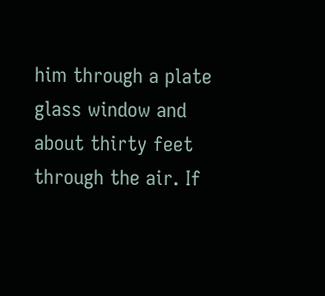him through a plate glass window and about thirty feet through the air. If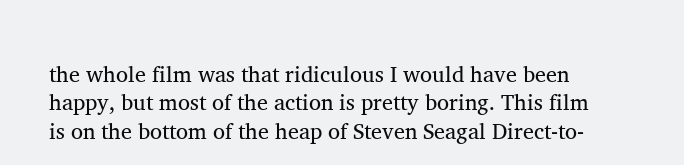the whole film was that ridiculous I would have been happy, but most of the action is pretty boring. This film is on the bottom of the heap of Steven Seagal Direct-to-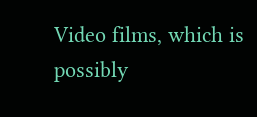Video films, which is possibly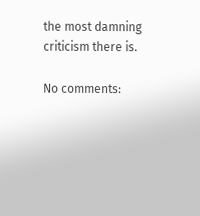the most damning criticism there is.

No comments: